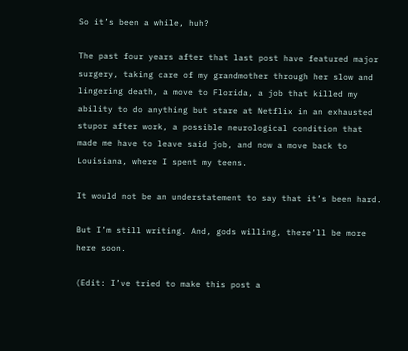So it’s been a while, huh?

The past four years after that last post have featured major surgery, taking care of my grandmother through her slow and lingering death, a move to Florida, a job that killed my ability to do anything but stare at Netflix in an exhausted stupor after work, a possible neurological condition that made me have to leave said job, and now a move back to Louisiana, where I spent my teens.

It would not be an understatement to say that it’s been hard.

But I’m still writing. And, gods willing, there’ll be more here soon.

(Edit: I’ve tried to make this post a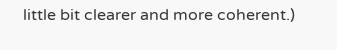little bit clearer and more coherent.)